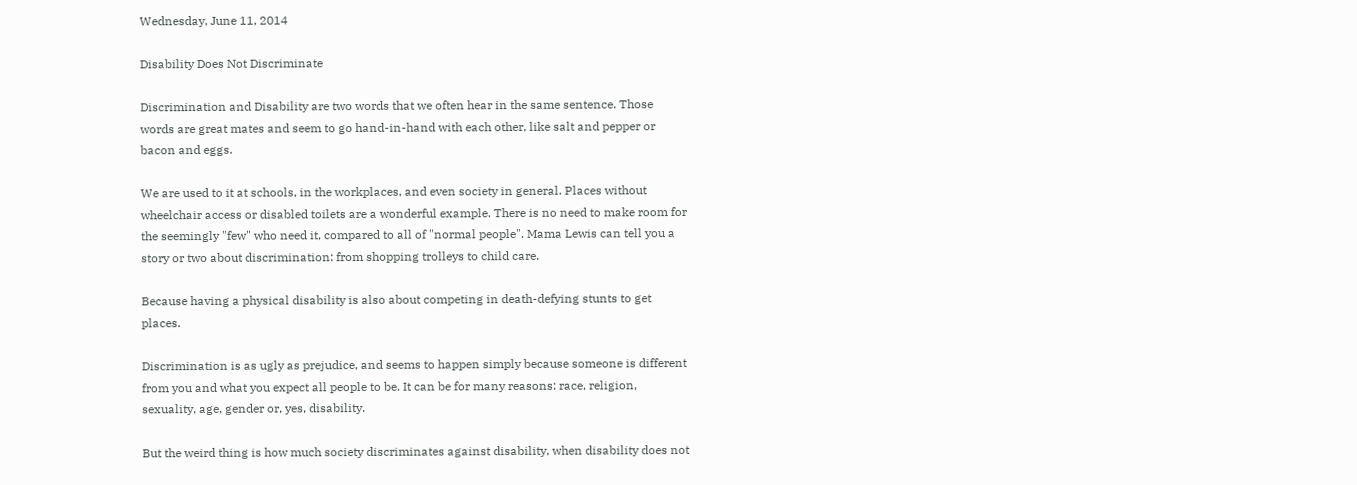Wednesday, June 11, 2014

Disability Does Not Discriminate

Discrimination and Disability are two words that we often hear in the same sentence. Those words are great mates and seem to go hand-in-hand with each other, like salt and pepper or bacon and eggs.

We are used to it at schools, in the workplaces, and even society in general. Places without wheelchair access or disabled toilets are a wonderful example. There is no need to make room for the seemingly "few" who need it, compared to all of "normal people". Mama Lewis can tell you a story or two about discrimination: from shopping trolleys to child care.

Because having a physical disability is also about competing in death-defying stunts to get places.

Discrimination is as ugly as prejudice, and seems to happen simply because someone is different from you and what you expect all people to be. It can be for many reasons: race, religion, sexuality, age, gender or, yes, disability.

But the weird thing is how much society discriminates against disability, when disability does not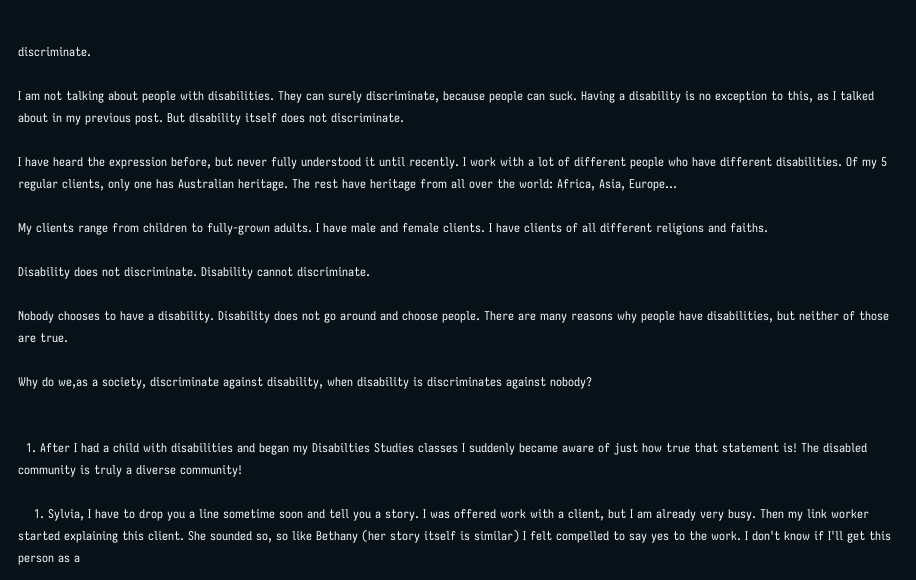discriminate.

I am not talking about people with disabilities. They can surely discriminate, because people can suck. Having a disability is no exception to this, as I talked about in my previous post. But disability itself does not discriminate.

I have heard the expression before, but never fully understood it until recently. I work with a lot of different people who have different disabilities. Of my 5 regular clients, only one has Australian heritage. The rest have heritage from all over the world: Africa, Asia, Europe...

My clients range from children to fully-grown adults. I have male and female clients. I have clients of all different religions and faiths.

Disability does not discriminate. Disability cannot discriminate.

Nobody chooses to have a disability. Disability does not go around and choose people. There are many reasons why people have disabilities, but neither of those are true.

Why do we,as a society, discriminate against disability, when disability is discriminates against nobody?


  1. After I had a child with disabilities and began my Disabilties Studies classes I suddenly became aware of just how true that statement is! The disabled community is truly a diverse community!

    1. Sylvia, I have to drop you a line sometime soon and tell you a story. I was offered work with a client, but I am already very busy. Then my link worker started explaining this client. She sounded so, so like Bethany (her story itself is similar) I felt compelled to say yes to the work. I don't know if I'll get this person as a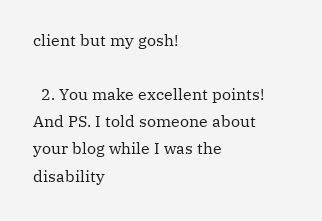client but my gosh!

  2. You make excellent points! And PS. I told someone about your blog while I was the disability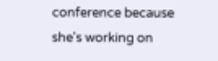conference because she's working on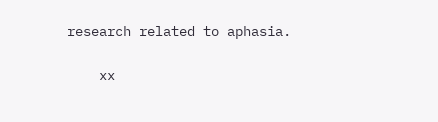research related to aphasia.

    xx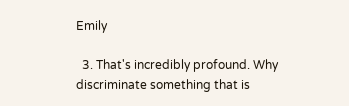Emily

  3. That's incredibly profound. Why discriminate something that is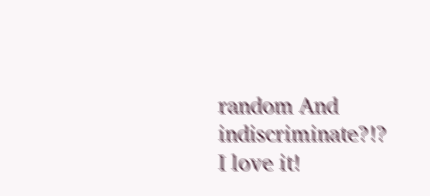random And indiscriminate?!? I love it!